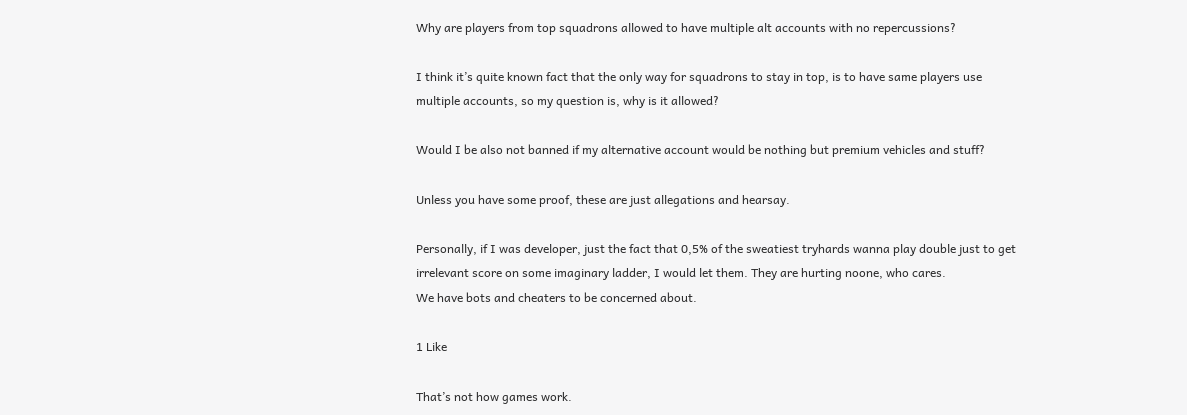Why are players from top squadrons allowed to have multiple alt accounts with no repercussions?

I think it’s quite known fact that the only way for squadrons to stay in top, is to have same players use multiple accounts, so my question is, why is it allowed?

Would I be also not banned if my alternative account would be nothing but premium vehicles and stuff?

Unless you have some proof, these are just allegations and hearsay.

Personally, if I was developer, just the fact that 0,5% of the sweatiest tryhards wanna play double just to get irrelevant score on some imaginary ladder, I would let them. They are hurting noone, who cares.
We have bots and cheaters to be concerned about.

1 Like

That’s not how games work.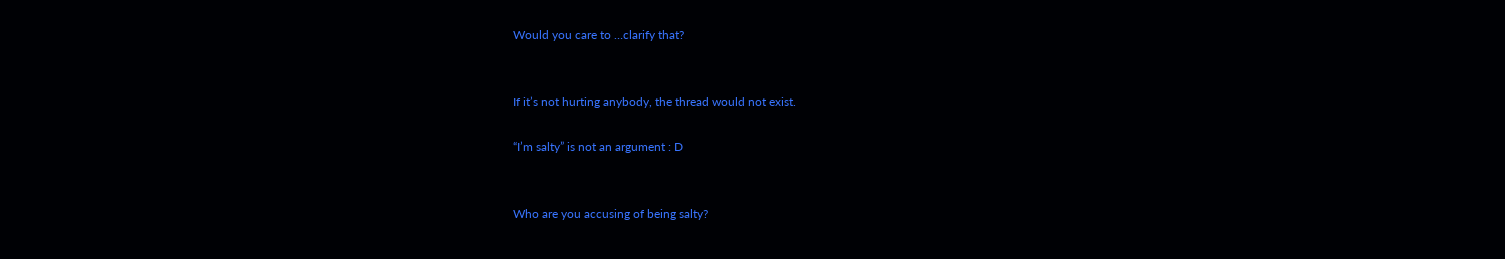Would you care to …clarify that?


If it’s not hurting anybody, the thread would not exist.

“I’m salty” is not an argument : D


Who are you accusing of being salty?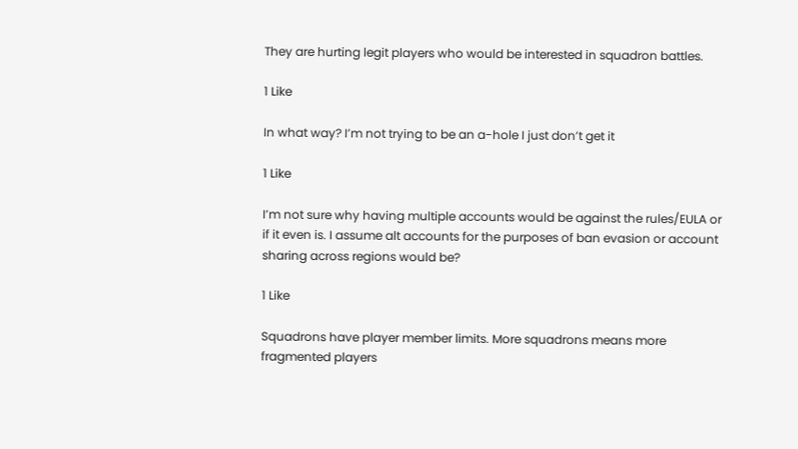They are hurting legit players who would be interested in squadron battles.

1 Like

In what way? I’m not trying to be an a-hole I just don’t get it

1 Like

I’m not sure why having multiple accounts would be against the rules/EULA or if it even is. I assume alt accounts for the purposes of ban evasion or account sharing across regions would be?

1 Like

Squadrons have player member limits. More squadrons means more fragmented players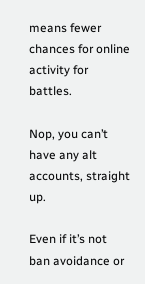means fewer chances for online activity for battles.

Nop, you can’t have any alt accounts, straight up.

Even if it’s not ban avoidance or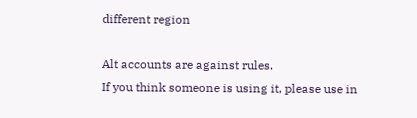different region

Alt accounts are against rules.
If you think someone is using it, please use in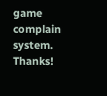game complain system. Thanks!